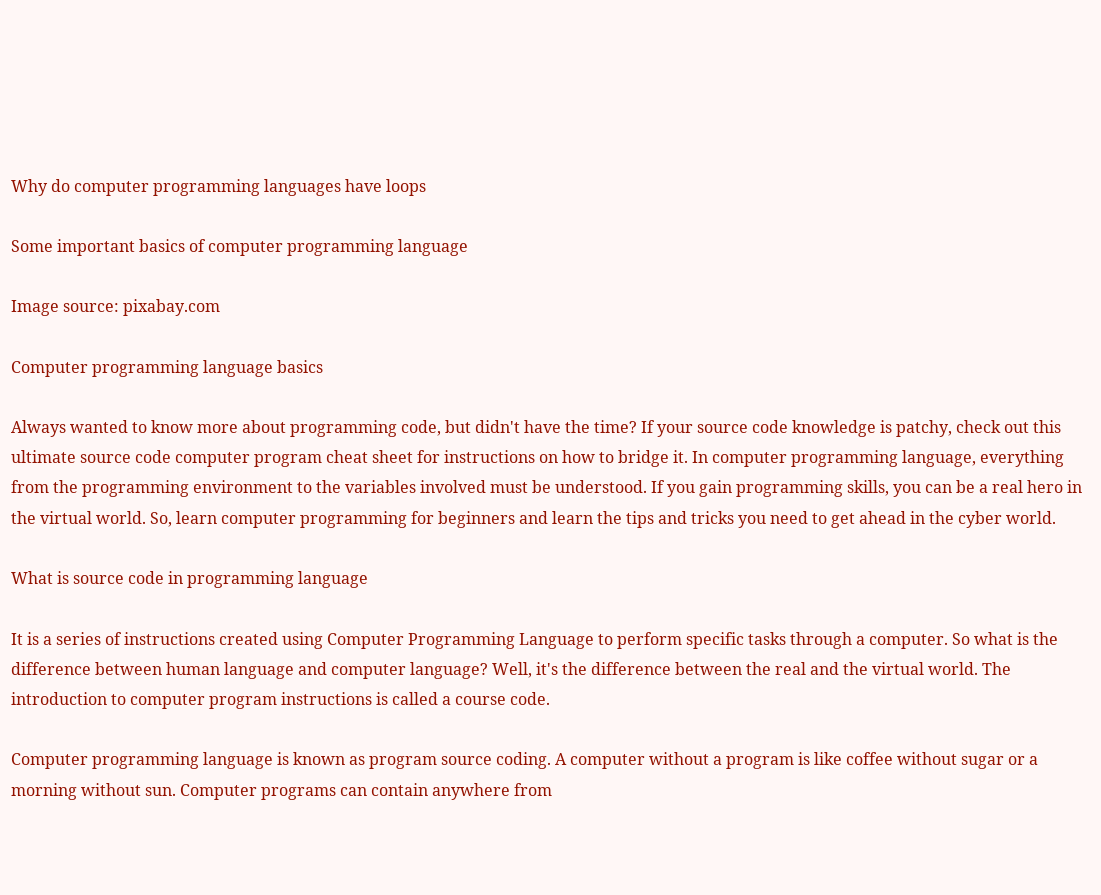Why do computer programming languages have loops

Some important basics of computer programming language

Image source: pixabay.com

Computer programming language basics

Always wanted to know more about programming code, but didn't have the time? If your source code knowledge is patchy, check out this ultimate source code computer program cheat sheet for instructions on how to bridge it. In computer programming language, everything from the programming environment to the variables involved must be understood. If you gain programming skills, you can be a real hero in the virtual world. So, learn computer programming for beginners and learn the tips and tricks you need to get ahead in the cyber world.

What is source code in programming language

It is a series of instructions created using Computer Programming Language to perform specific tasks through a computer. So what is the difference between human language and computer language? Well, it's the difference between the real and the virtual world. The introduction to computer program instructions is called a course code.

Computer programming language is known as program source coding. A computer without a program is like coffee without sugar or a morning without sun. Computer programs can contain anywhere from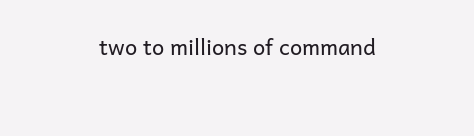two to millions of command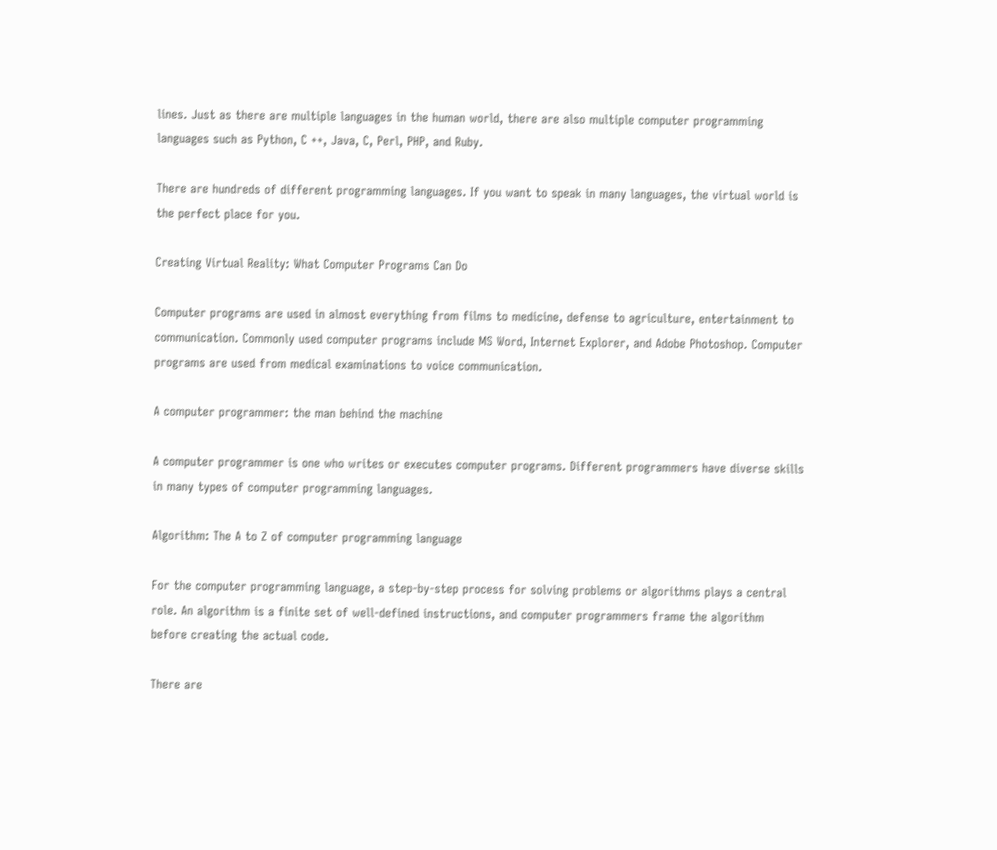lines. Just as there are multiple languages in the human world, there are also multiple computer programming languages such as Python, C ++, Java, C, Perl, PHP, and Ruby.

There are hundreds of different programming languages. If you want to speak in many languages, the virtual world is the perfect place for you.

Creating Virtual Reality: What Computer Programs Can Do

Computer programs are used in almost everything from films to medicine, defense to agriculture, entertainment to communication. Commonly used computer programs include MS Word, Internet Explorer, and Adobe Photoshop. Computer programs are used from medical examinations to voice communication.

A computer programmer: the man behind the machine

A computer programmer is one who writes or executes computer programs. Different programmers have diverse skills in many types of computer programming languages.

Algorithm: The A to Z of computer programming language

For the computer programming language, a step-by-step process for solving problems or algorithms plays a central role. An algorithm is a finite set of well-defined instructions, and computer programmers frame the algorithm before creating the actual code.

There are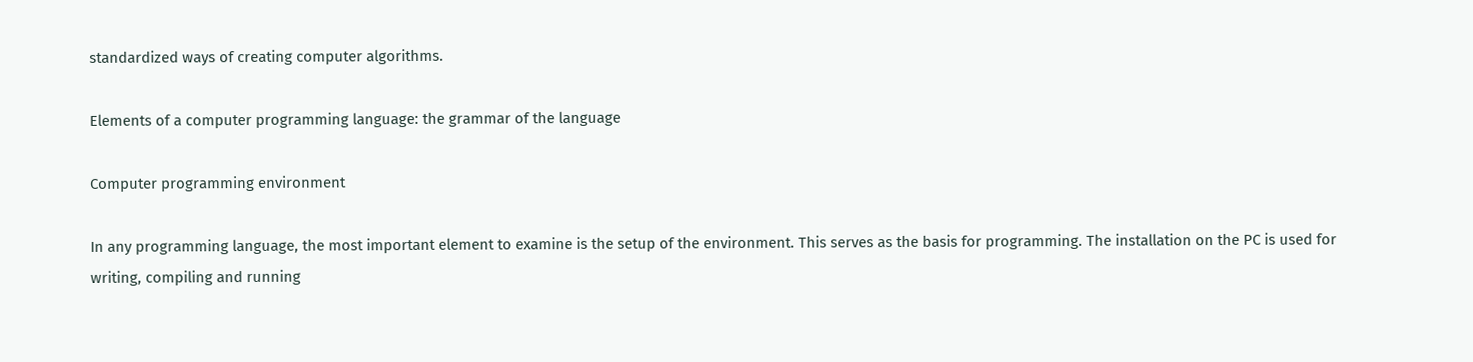standardized ways of creating computer algorithms.

Elements of a computer programming language: the grammar of the language

Computer programming environment

In any programming language, the most important element to examine is the setup of the environment. This serves as the basis for programming. The installation on the PC is used for writing, compiling and running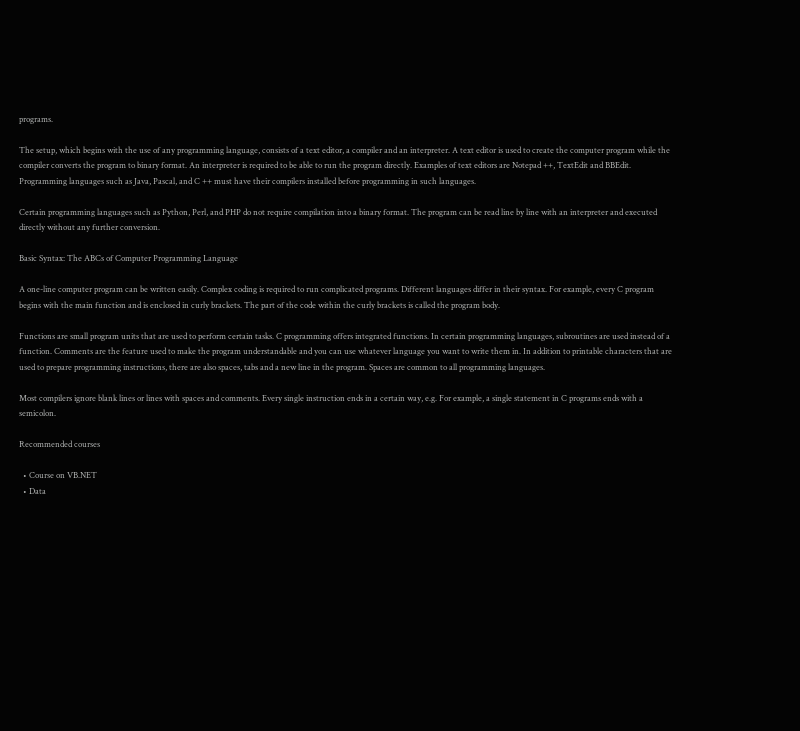programs.

The setup, which begins with the use of any programming language, consists of a text editor, a compiler and an interpreter. A text editor is used to create the computer program while the compiler converts the program to binary format. An interpreter is required to be able to run the program directly. Examples of text editors are Notepad ++, TextEdit and BBEdit. Programming languages such as Java, Pascal, and C ++ must have their compilers installed before programming in such languages.

Certain programming languages such as Python, Perl, and PHP do not require compilation into a binary format. The program can be read line by line with an interpreter and executed directly without any further conversion.

Basic Syntax: The ABCs of Computer Programming Language

A one-line computer program can be written easily. Complex coding is required to run complicated programs. Different languages differ in their syntax. For example, every C program begins with the main function and is enclosed in curly brackets. The part of the code within the curly brackets is called the program body.

Functions are small program units that are used to perform certain tasks. C programming offers integrated functions. In certain programming languages, subroutines are used instead of a function. Comments are the feature used to make the program understandable and you can use whatever language you want to write them in. In addition to printable characters that are used to prepare programming instructions, there are also spaces, tabs and a new line in the program. Spaces are common to all programming languages.

Most compilers ignore blank lines or lines with spaces and comments. Every single instruction ends in a certain way, e.g. For example, a single statement in C programs ends with a semicolon.

Recommended courses

  • Course on VB.NET
  • Data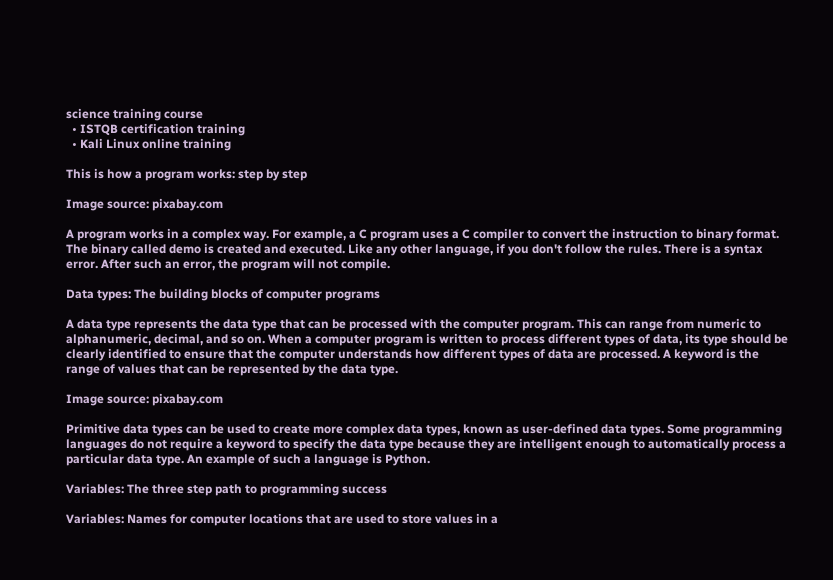science training course
  • ISTQB certification training
  • Kali Linux online training

This is how a program works: step by step

Image source: pixabay.com

A program works in a complex way. For example, a C program uses a C compiler to convert the instruction to binary format. The binary called demo is created and executed. Like any other language, if you don't follow the rules. There is a syntax error. After such an error, the program will not compile.

Data types: The building blocks of computer programs

A data type represents the data type that can be processed with the computer program. This can range from numeric to alphanumeric, decimal, and so on. When a computer program is written to process different types of data, its type should be clearly identified to ensure that the computer understands how different types of data are processed. A keyword is the range of values that can be represented by the data type.

Image source: pixabay.com

Primitive data types can be used to create more complex data types, known as user-defined data types. Some programming languages do not require a keyword to specify the data type because they are intelligent enough to automatically process a particular data type. An example of such a language is Python.

Variables: The three step path to programming success

Variables: Names for computer locations that are used to store values in a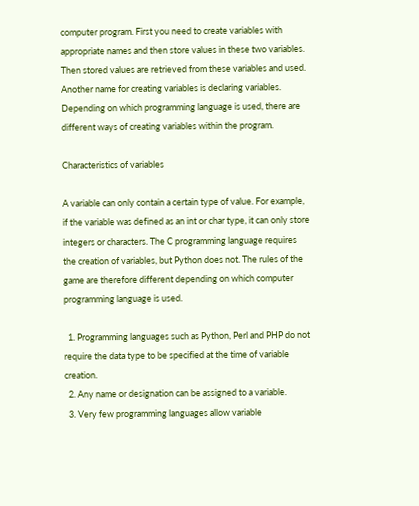computer program. First you need to create variables with appropriate names and then store values in these two variables. Then stored values are retrieved from these variables and used. Another name for creating variables is declaring variables. Depending on which programming language is used, there are different ways of creating variables within the program.

Characteristics of variables

A variable can only contain a certain type of value. For example, if the variable was defined as an int or char type, it can only store integers or characters. The C programming language requires the creation of variables, but Python does not. The rules of the game are therefore different depending on which computer programming language is used.

  1. Programming languages such as Python, Perl and PHP do not require the data type to be specified at the time of variable creation.
  2. Any name or designation can be assigned to a variable.
  3. Very few programming languages allow variable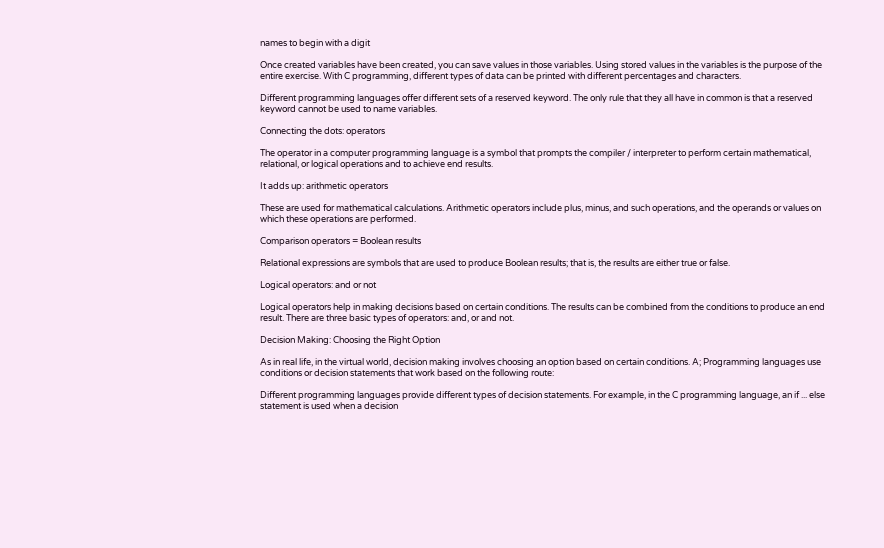names to begin with a digit

Once created variables have been created, you can save values in those variables. Using stored values in the variables is the purpose of the entire exercise. With C programming, different types of data can be printed with different percentages and characters.

Different programming languages offer different sets of a reserved keyword. The only rule that they all have in common is that a reserved keyword cannot be used to name variables.

Connecting the dots: operators

The operator in a computer programming language is a symbol that prompts the compiler / interpreter to perform certain mathematical, relational, or logical operations and to achieve end results.

It adds up: arithmetic operators

These are used for mathematical calculations. Arithmetic operators include plus, minus, and such operations, and the operands or values on which these operations are performed.

Comparison operators = Boolean results

Relational expressions are symbols that are used to produce Boolean results; that is, the results are either true or false.

Logical operators: and or not

Logical operators help in making decisions based on certain conditions. The results can be combined from the conditions to produce an end result. There are three basic types of operators: and, or and not.

Decision Making: Choosing the Right Option

As in real life, in the virtual world, decision making involves choosing an option based on certain conditions. A; Programming languages use conditions or decision statements that work based on the following route:

Different programming languages provide different types of decision statements. For example, in the C programming language, an if ... else statement is used when a decision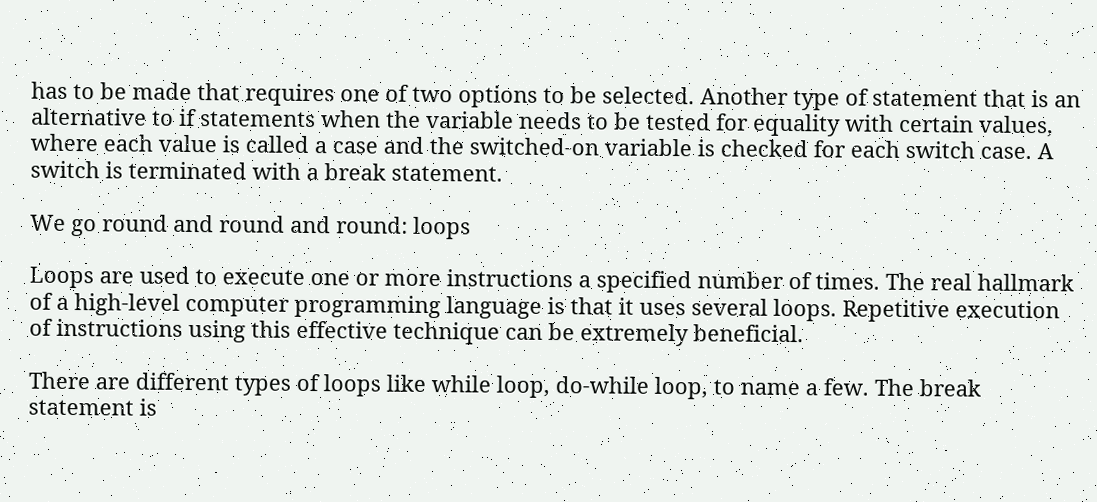has to be made that requires one of two options to be selected. Another type of statement that is an alternative to if statements when the variable needs to be tested for equality with certain values, where each value is called a case and the switched-on variable is checked for each switch case. A switch is terminated with a break statement.

We go round and round and round: loops

Loops are used to execute one or more instructions a specified number of times. The real hallmark of a high-level computer programming language is that it uses several loops. Repetitive execution of instructions using this effective technique can be extremely beneficial.

There are different types of loops like while loop, do-while loop, to name a few. The break statement is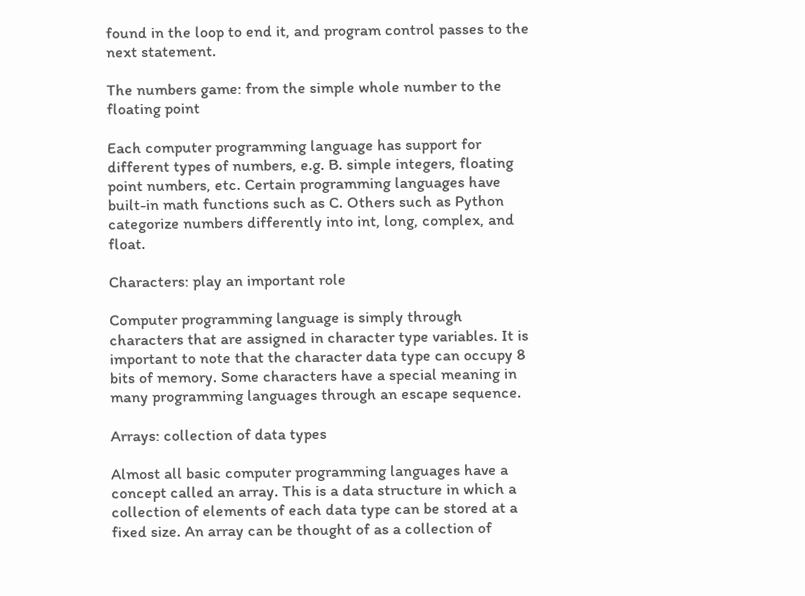found in the loop to end it, and program control passes to the next statement.

The numbers game: from the simple whole number to the floating point

Each computer programming language has support for different types of numbers, e.g. B. simple integers, floating point numbers, etc. Certain programming languages have built-in math functions such as C. Others such as Python categorize numbers differently into int, long, complex, and float.

Characters: play an important role

Computer programming language is simply through characters that are assigned in character type variables. It is important to note that the character data type can occupy 8 bits of memory. Some characters have a special meaning in many programming languages through an escape sequence.

Arrays: collection of data types

Almost all basic computer programming languages have a concept called an array. This is a data structure in which a collection of elements of each data type can be stored at a fixed size. An array can be thought of as a collection of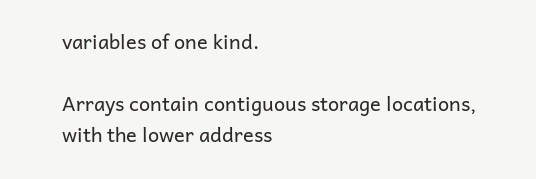variables of one kind.

Arrays contain contiguous storage locations, with the lower address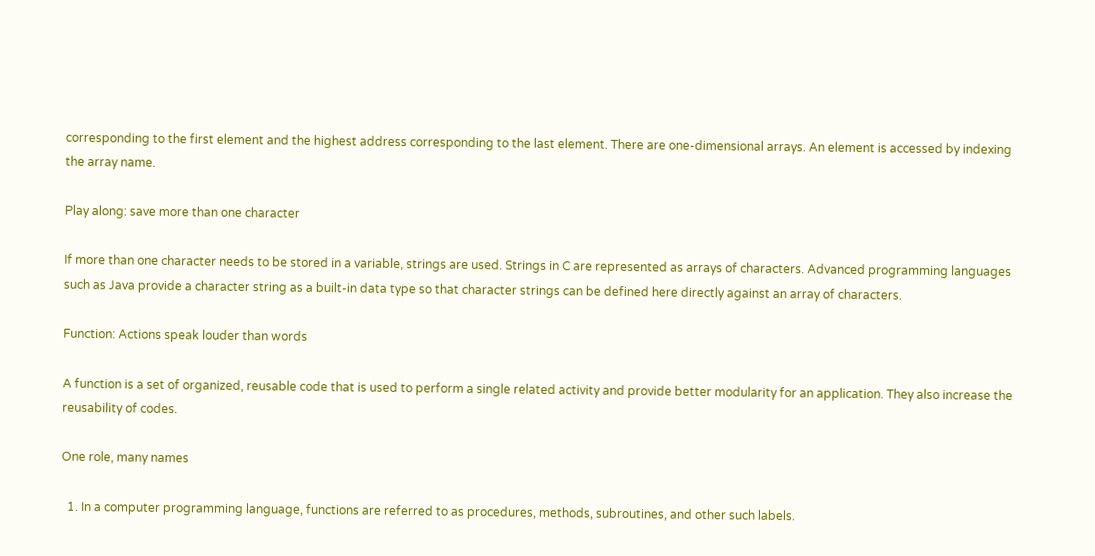corresponding to the first element and the highest address corresponding to the last element. There are one-dimensional arrays. An element is accessed by indexing the array name.

Play along: save more than one character

If more than one character needs to be stored in a variable, strings are used. Strings in C are represented as arrays of characters. Advanced programming languages such as Java provide a character string as a built-in data type so that character strings can be defined here directly against an array of characters.

Function: Actions speak louder than words

A function is a set of organized, reusable code that is used to perform a single related activity and provide better modularity for an application. They also increase the reusability of codes.

One role, many names

  1. In a computer programming language, functions are referred to as procedures, methods, subroutines, and other such labels.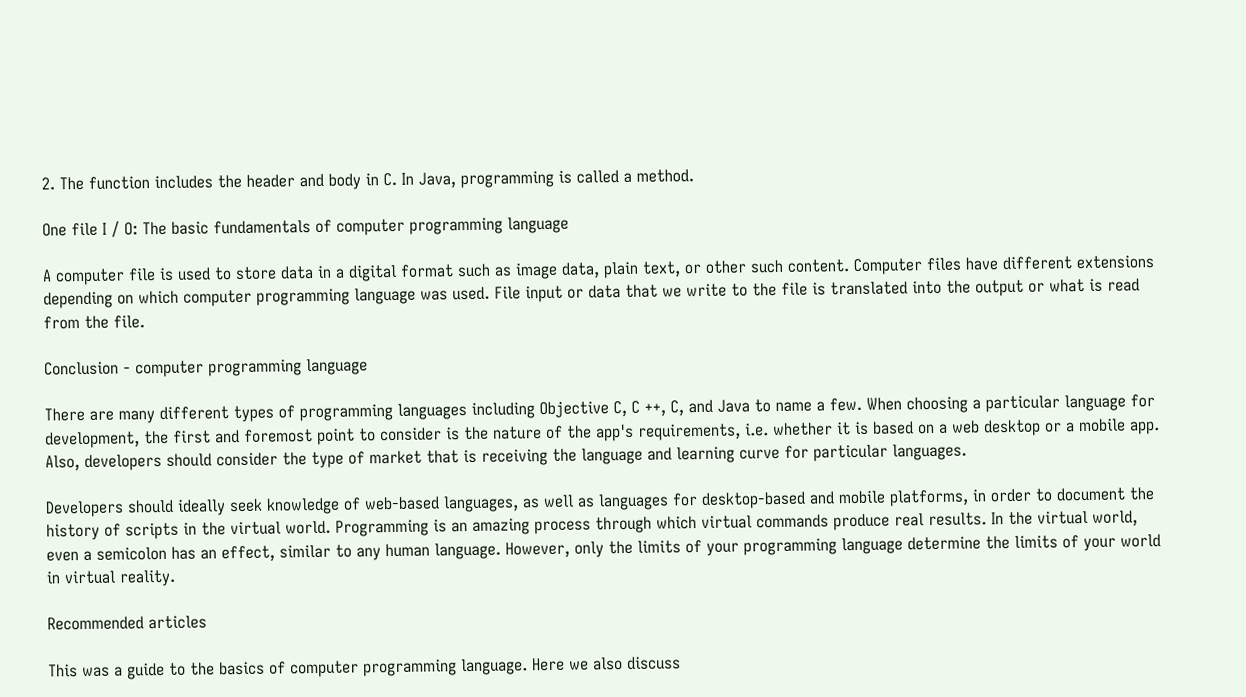2. The function includes the header and body in C. In Java, programming is called a method.

One file I / O: The basic fundamentals of computer programming language

A computer file is used to store data in a digital format such as image data, plain text, or other such content. Computer files have different extensions depending on which computer programming language was used. File input or data that we write to the file is translated into the output or what is read from the file.

Conclusion - computer programming language

There are many different types of programming languages including Objective C, C ++, C, and Java to name a few. When choosing a particular language for development, the first and foremost point to consider is the nature of the app's requirements, i.e. whether it is based on a web desktop or a mobile app. Also, developers should consider the type of market that is receiving the language and learning curve for particular languages.

Developers should ideally seek knowledge of web-based languages, as well as languages for desktop-based and mobile platforms, in order to document the history of scripts in the virtual world. Programming is an amazing process through which virtual commands produce real results. In the virtual world, even a semicolon has an effect, similar to any human language. However, only the limits of your programming language determine the limits of your world in virtual reality.

Recommended articles

This was a guide to the basics of computer programming language. Here we also discuss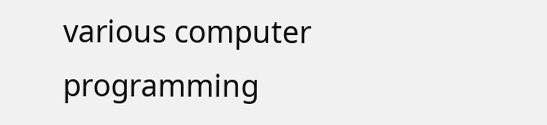various computer programming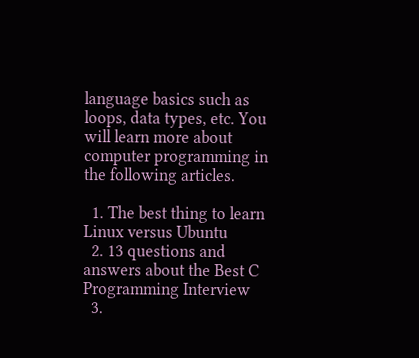language basics such as loops, data types, etc. You will learn more about computer programming in the following articles.

  1. The best thing to learn Linux versus Ubuntu
  2. 13 questions and answers about the Best C Programming Interview
  3.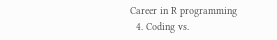Career in R programming
  4. Coding vs.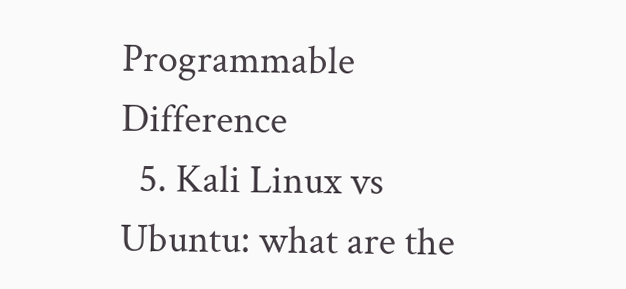Programmable Difference
  5. Kali Linux vs Ubuntu: what are the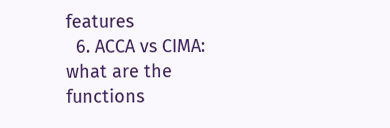features
  6. ACCA vs CIMA: what are the functions